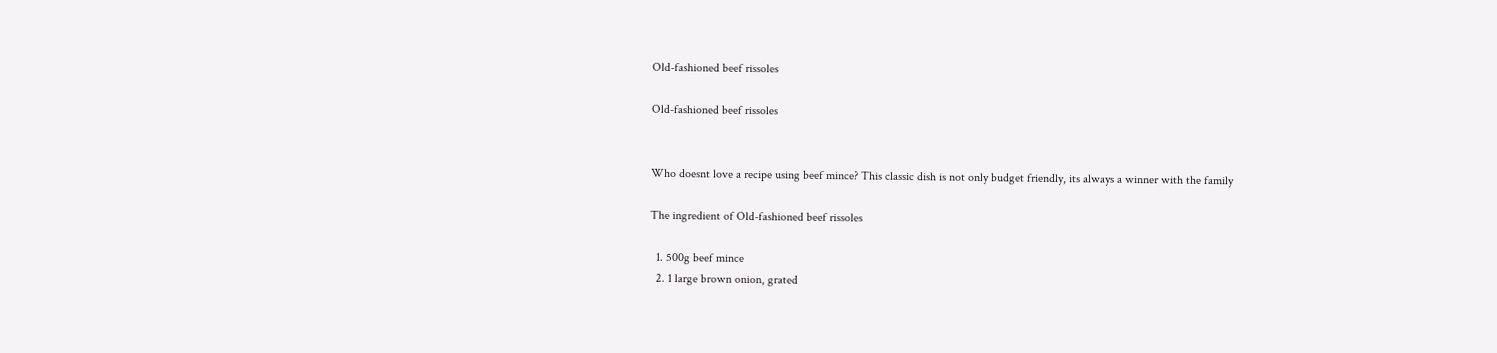Old-fashioned beef rissoles

Old-fashioned beef rissoles


Who doesnt love a recipe using beef mince? This classic dish is not only budget friendly, its always a winner with the family

The ingredient of Old-fashioned beef rissoles

  1. 500g beef mince
  2. 1 large brown onion, grated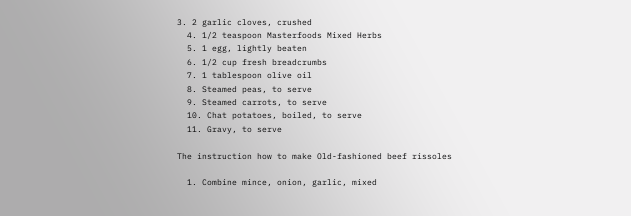3. 2 garlic cloves, crushed
  4. 1/2 teaspoon Masterfoods Mixed Herbs
  5. 1 egg, lightly beaten
  6. 1/2 cup fresh breadcrumbs
  7. 1 tablespoon olive oil
  8. Steamed peas, to serve
  9. Steamed carrots, to serve
  10. Chat potatoes, boiled, to serve
  11. Gravy, to serve

The instruction how to make Old-fashioned beef rissoles

  1. Combine mince, onion, garlic, mixed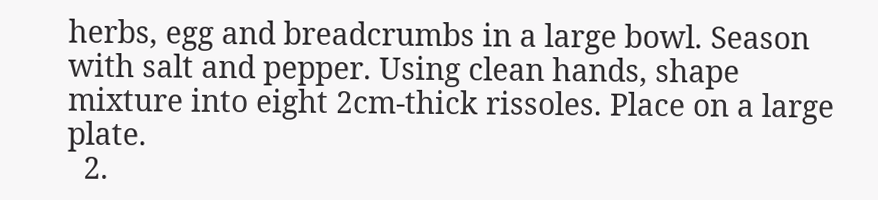herbs, egg and breadcrumbs in a large bowl. Season with salt and pepper. Using clean hands, shape mixture into eight 2cm-thick rissoles. Place on a large plate.
  2.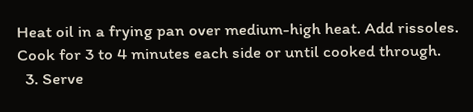Heat oil in a frying pan over medium-high heat. Add rissoles. Cook for 3 to 4 minutes each side or until cooked through.
  3. Serve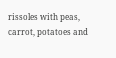rissoles with peas, carrot, potatoes and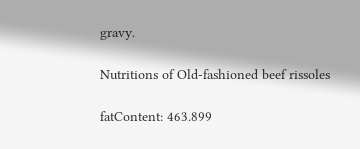gravy.

Nutritions of Old-fashioned beef rissoles

fatContent: 463.899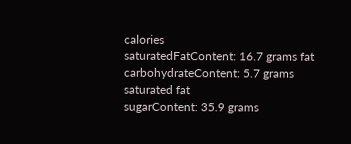calories
saturatedFatContent: 16.7 grams fat
carbohydrateContent: 5.7 grams saturated fat
sugarContent: 35.9 grams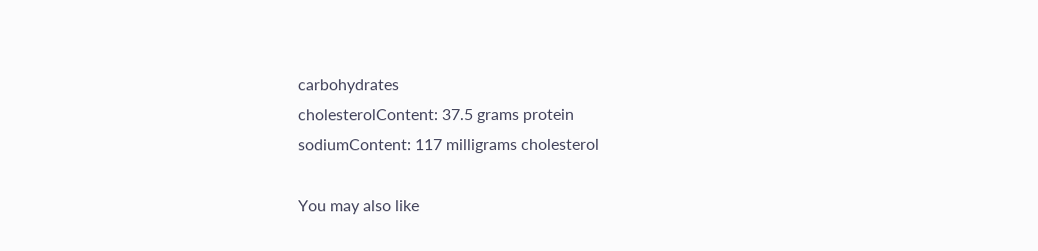carbohydrates
cholesterolContent: 37.5 grams protein
sodiumContent: 117 milligrams cholesterol

You may also like